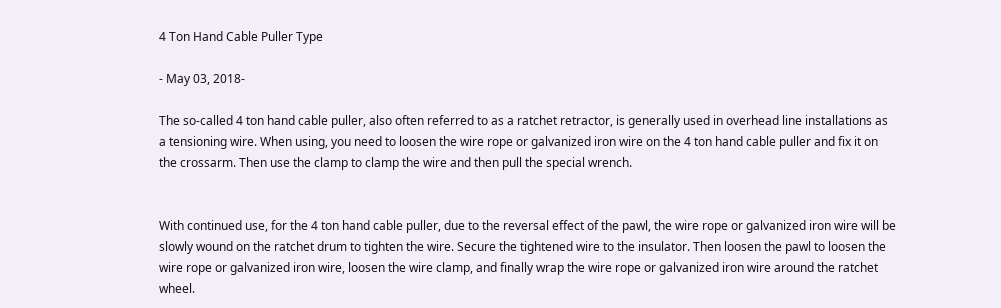4 Ton Hand Cable Puller Type

- May 03, 2018-

The so-called 4 ton hand cable puller, also often referred to as a ratchet retractor, is generally used in overhead line installations as a tensioning wire. When using, you need to loosen the wire rope or galvanized iron wire on the 4 ton hand cable puller and fix it on the crossarm. Then use the clamp to clamp the wire and then pull the special wrench.


With continued use, for the 4 ton hand cable puller, due to the reversal effect of the pawl, the wire rope or galvanized iron wire will be slowly wound on the ratchet drum to tighten the wire. Secure the tightened wire to the insulator. Then loosen the pawl to loosen the wire rope or galvanized iron wire, loosen the wire clamp, and finally wrap the wire rope or galvanized iron wire around the ratchet wheel.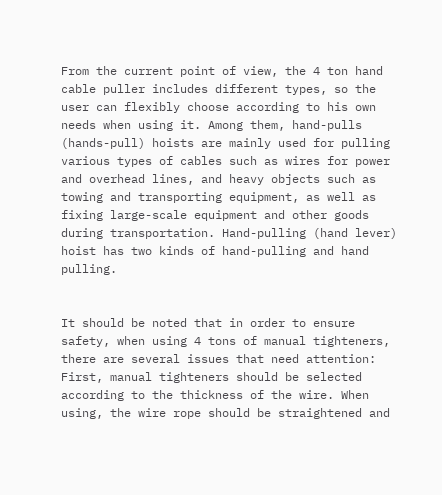From the current point of view, the 4 ton hand cable puller includes different types, so the user can flexibly choose according to his own needs when using it. Among them, hand-pulls (hands-pull) hoists are mainly used for pulling various types of cables such as wires for power and overhead lines, and heavy objects such as towing and transporting equipment, as well as fixing large-scale equipment and other goods during transportation. Hand-pulling (hand lever) hoist has two kinds of hand-pulling and hand pulling.


It should be noted that in order to ensure safety, when using 4 tons of manual tighteners, there are several issues that need attention: First, manual tighteners should be selected according to the thickness of the wire. When using, the wire rope should be straightened and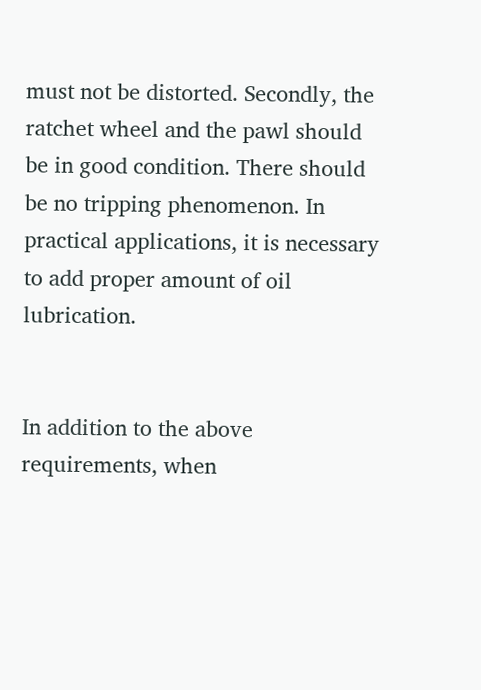must not be distorted. Secondly, the ratchet wheel and the pawl should be in good condition. There should be no tripping phenomenon. In practical applications, it is necessary to add proper amount of oil lubrication.


In addition to the above requirements, when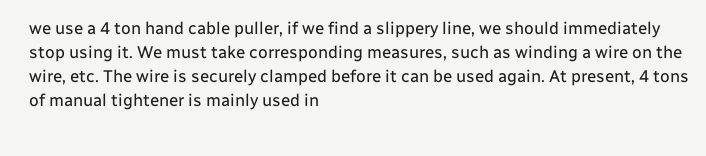we use a 4 ton hand cable puller, if we find a slippery line, we should immediately stop using it. We must take corresponding measures, such as winding a wire on the wire, etc. The wire is securely clamped before it can be used again. At present, 4 tons of manual tightener is mainly used in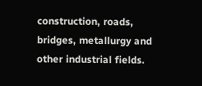construction, roads, bridges, metallurgy and other industrial fields.